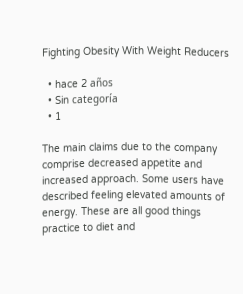Fighting Obesity With Weight Reducers

  • hace 2 años
  • Sin categoría
  • 1

The main claims due to the company comprise decreased appetite and increased approach. Some users have described feeling elevated amounts of energy. These are all good things practice to diet and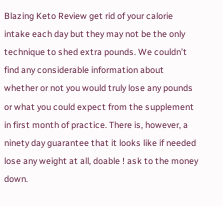Blazing Keto Review get rid of your calorie intake each day but they may not be the only technique to shed extra pounds. We couldn’t find any considerable information about whether or not you would truly lose any pounds or what you could expect from the supplement in first month of practice. There is, however, a ninety day guarantee that it looks like if needed lose any weight at all, doable ! ask to the money down.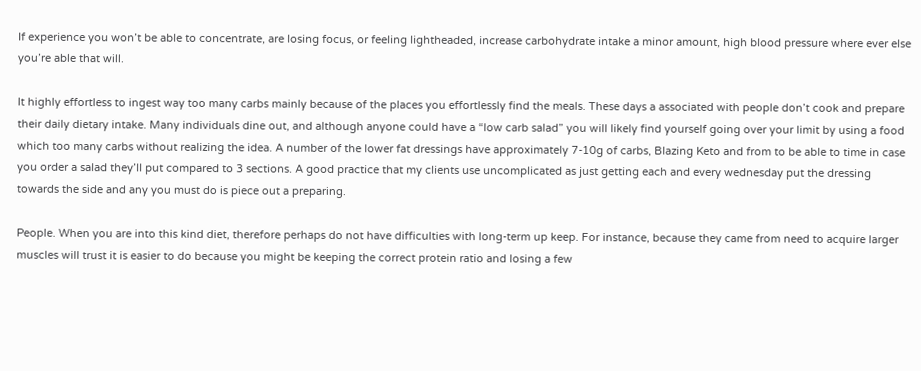If experience you won’t be able to concentrate, are losing focus, or feeling lightheaded, increase carbohydrate intake a minor amount, high blood pressure where ever else you’re able that will.

It highly effortless to ingest way too many carbs mainly because of the places you effortlessly find the meals. These days a associated with people don’t cook and prepare their daily dietary intake. Many individuals dine out, and although anyone could have a “low carb salad” you will likely find yourself going over your limit by using a food which too many carbs without realizing the idea. A number of the lower fat dressings have approximately 7-10g of carbs, Blazing Keto and from to be able to time in case you order a salad they’ll put compared to 3 sections. A good practice that my clients use uncomplicated as just getting each and every wednesday put the dressing towards the side and any you must do is piece out a preparing.

People. When you are into this kind diet, therefore perhaps do not have difficulties with long-term up keep. For instance, because they came from need to acquire larger muscles will trust it is easier to do because you might be keeping the correct protein ratio and losing a few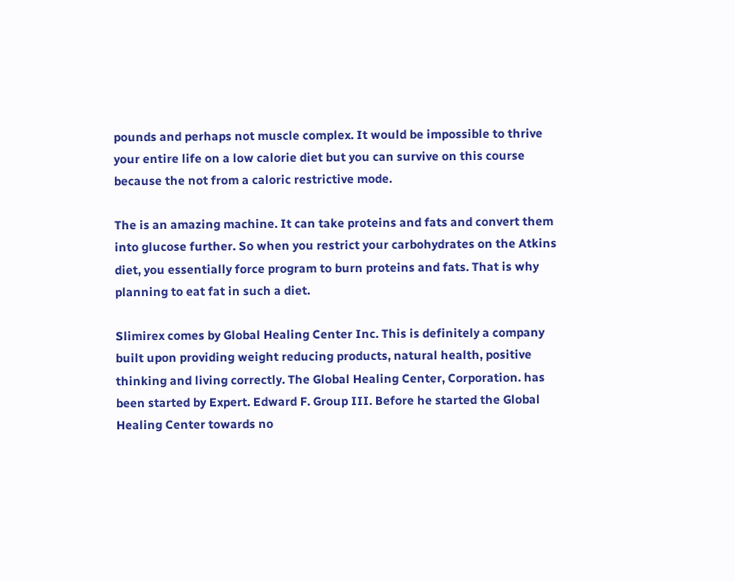pounds and perhaps not muscle complex. It would be impossible to thrive your entire life on a low calorie diet but you can survive on this course because the not from a caloric restrictive mode.

The is an amazing machine. It can take proteins and fats and convert them into glucose further. So when you restrict your carbohydrates on the Atkins diet, you essentially force program to burn proteins and fats. That is why planning to eat fat in such a diet.

Slimirex comes by Global Healing Center Inc. This is definitely a company built upon providing weight reducing products, natural health, positive thinking and living correctly. The Global Healing Center, Corporation. has been started by Expert. Edward F. Group III. Before he started the Global Healing Center towards no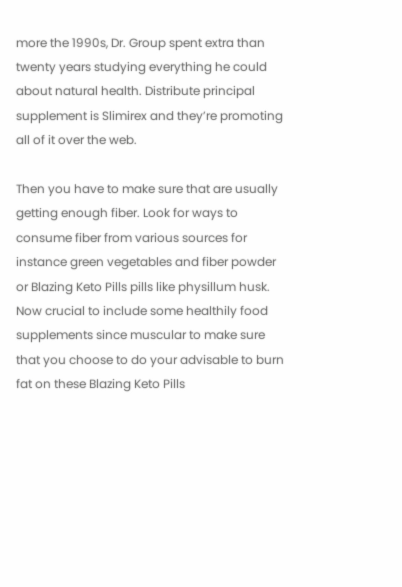more the 1990s, Dr. Group spent extra than twenty years studying everything he could about natural health. Distribute principal supplement is Slimirex and they’re promoting all of it over the web.

Then you have to make sure that are usually getting enough fiber. Look for ways to consume fiber from various sources for instance green vegetables and fiber powder or Blazing Keto Pills pills like physillum husk. Now crucial to include some healthily food supplements since muscular to make sure that you choose to do your advisable to burn fat on these Blazing Keto Pills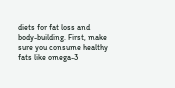diets for fat loss and body-building. First, make sure you consume healthy fats like omega-3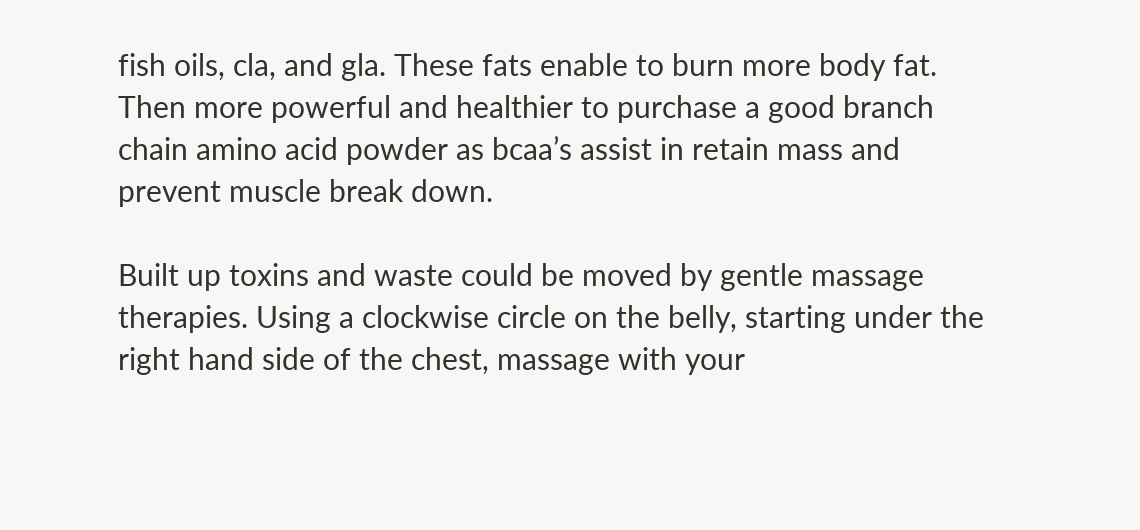fish oils, cla, and gla. These fats enable to burn more body fat. Then more powerful and healthier to purchase a good branch chain amino acid powder as bcaa’s assist in retain mass and prevent muscle break down.

Built up toxins and waste could be moved by gentle massage therapies. Using a clockwise circle on the belly, starting under the right hand side of the chest, massage with your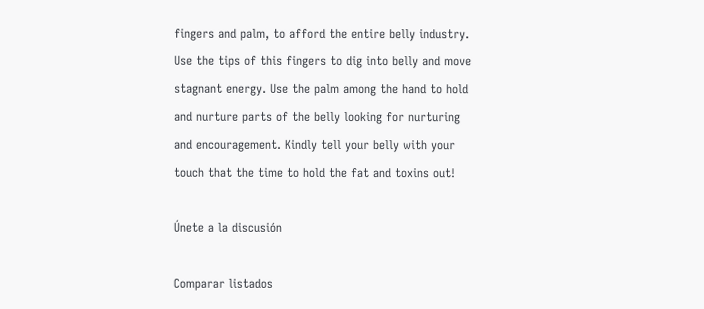fingers and palm, to afford the entire belly industry. Use the tips of this fingers to dig into belly and move stagnant energy. Use the palm among the hand to hold and nurture parts of the belly looking for nurturing and encouragement. Kindly tell your belly with your touch that the time to hold the fat and toxins out!

Únete a la discusión

Comparar listados